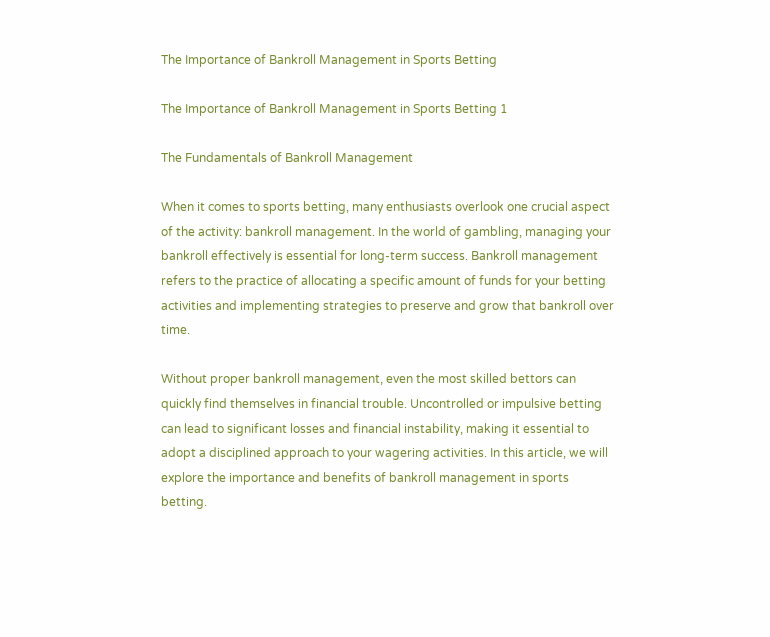The Importance of Bankroll Management in Sports Betting

The Importance of Bankroll Management in Sports Betting 1

The Fundamentals of Bankroll Management

When it comes to sports betting, many enthusiasts overlook one crucial aspect of the activity: bankroll management. In the world of gambling, managing your bankroll effectively is essential for long-term success. Bankroll management refers to the practice of allocating a specific amount of funds for your betting activities and implementing strategies to preserve and grow that bankroll over time.

Without proper bankroll management, even the most skilled bettors can quickly find themselves in financial trouble. Uncontrolled or impulsive betting can lead to significant losses and financial instability, making it essential to adopt a disciplined approach to your wagering activities. In this article, we will explore the importance and benefits of bankroll management in sports betting.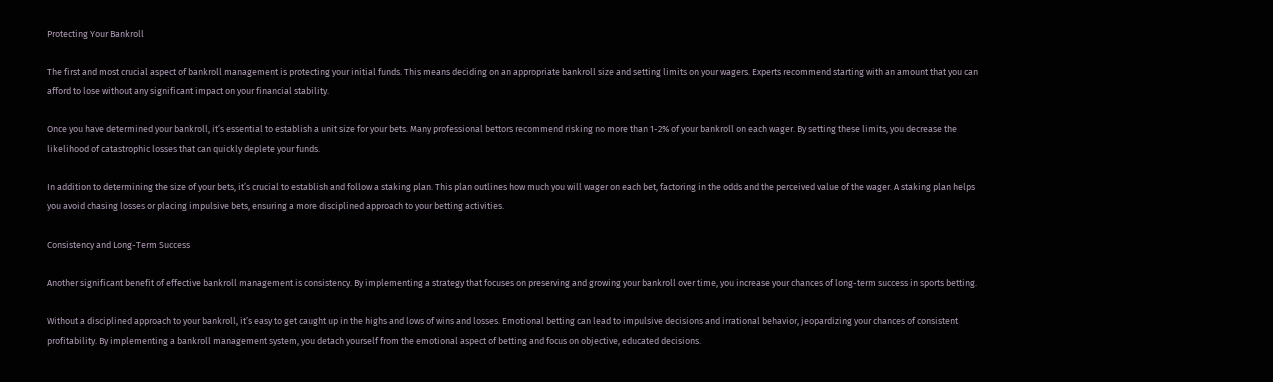Protecting Your Bankroll

The first and most crucial aspect of bankroll management is protecting your initial funds. This means deciding on an appropriate bankroll size and setting limits on your wagers. Experts recommend starting with an amount that you can afford to lose without any significant impact on your financial stability.

Once you have determined your bankroll, it’s essential to establish a unit size for your bets. Many professional bettors recommend risking no more than 1-2% of your bankroll on each wager. By setting these limits, you decrease the likelihood of catastrophic losses that can quickly deplete your funds.

In addition to determining the size of your bets, it’s crucial to establish and follow a staking plan. This plan outlines how much you will wager on each bet, factoring in the odds and the perceived value of the wager. A staking plan helps you avoid chasing losses or placing impulsive bets, ensuring a more disciplined approach to your betting activities.

Consistency and Long-Term Success

Another significant benefit of effective bankroll management is consistency. By implementing a strategy that focuses on preserving and growing your bankroll over time, you increase your chances of long-term success in sports betting.

Without a disciplined approach to your bankroll, it’s easy to get caught up in the highs and lows of wins and losses. Emotional betting can lead to impulsive decisions and irrational behavior, jeopardizing your chances of consistent profitability. By implementing a bankroll management system, you detach yourself from the emotional aspect of betting and focus on objective, educated decisions.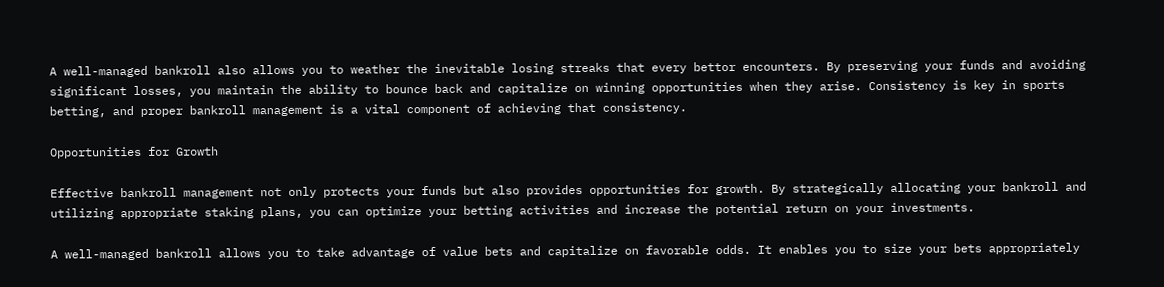A well-managed bankroll also allows you to weather the inevitable losing streaks that every bettor encounters. By preserving your funds and avoiding significant losses, you maintain the ability to bounce back and capitalize on winning opportunities when they arise. Consistency is key in sports betting, and proper bankroll management is a vital component of achieving that consistency.

Opportunities for Growth

Effective bankroll management not only protects your funds but also provides opportunities for growth. By strategically allocating your bankroll and utilizing appropriate staking plans, you can optimize your betting activities and increase the potential return on your investments.

A well-managed bankroll allows you to take advantage of value bets and capitalize on favorable odds. It enables you to size your bets appropriately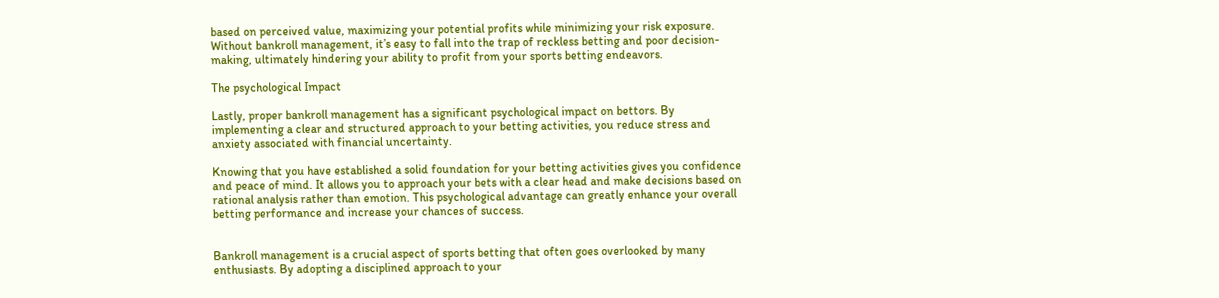based on perceived value, maximizing your potential profits while minimizing your risk exposure. Without bankroll management, it’s easy to fall into the trap of reckless betting and poor decision-making, ultimately hindering your ability to profit from your sports betting endeavors.

The psychological Impact

Lastly, proper bankroll management has a significant psychological impact on bettors. By implementing a clear and structured approach to your betting activities, you reduce stress and anxiety associated with financial uncertainty.

Knowing that you have established a solid foundation for your betting activities gives you confidence and peace of mind. It allows you to approach your bets with a clear head and make decisions based on rational analysis rather than emotion. This psychological advantage can greatly enhance your overall betting performance and increase your chances of success.


Bankroll management is a crucial aspect of sports betting that often goes overlooked by many enthusiasts. By adopting a disciplined approach to your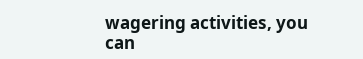wagering activities, you can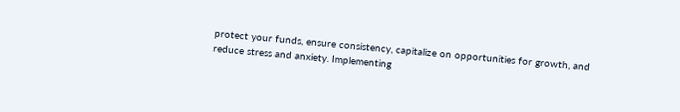protect your funds, ensure consistency, capitalize on opportunities for growth, and reduce stress and anxiety. Implementing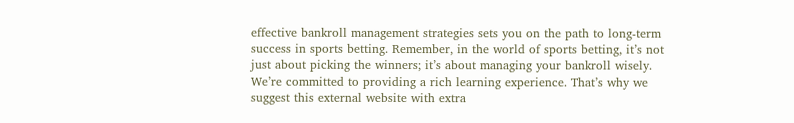effective bankroll management strategies sets you on the path to long-term success in sports betting. Remember, in the world of sports betting, it’s not just about picking the winners; it’s about managing your bankroll wisely. We’re committed to providing a rich learning experience. That’s why we suggest this external website with extra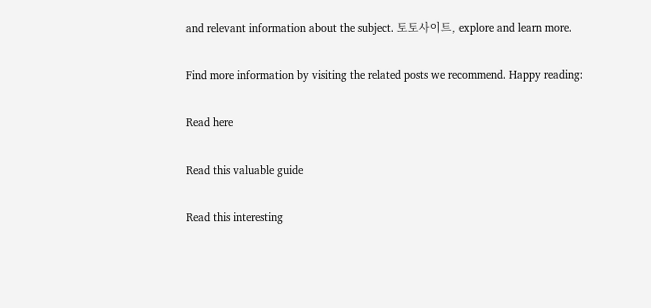and relevant information about the subject. 토토사이트, explore and learn more.

Find more information by visiting the related posts we recommend. Happy reading:

Read here

Read this valuable guide

Read this interesting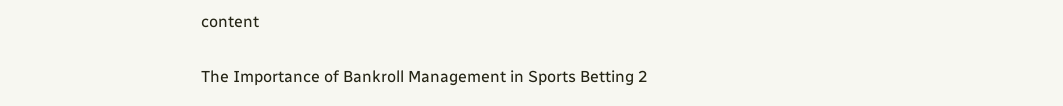content

The Importance of Bankroll Management in Sports Betting 2